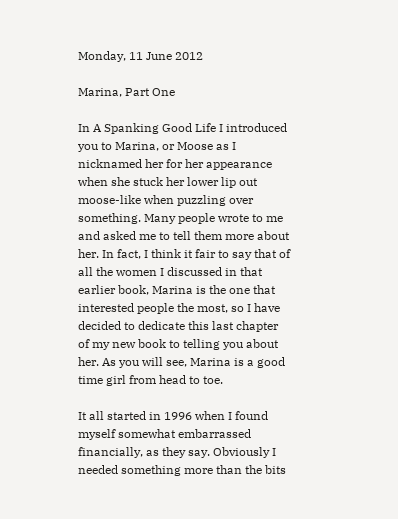Monday, 11 June 2012

Marina, Part One

In A Spanking Good Life I introduced you to Marina, or Moose as I nicknamed her for her appearance when she stuck her lower lip out moose-like when puzzling over something. Many people wrote to me and asked me to tell them more about her. In fact, I think it fair to say that of all the women I discussed in that earlier book, Marina is the one that interested people the most, so I have decided to dedicate this last chapter of my new book to telling you about her. As you will see, Marina is a good time girl from head to toe.

It all started in 1996 when I found myself somewhat embarrassed financially, as they say. Obviously I needed something more than the bits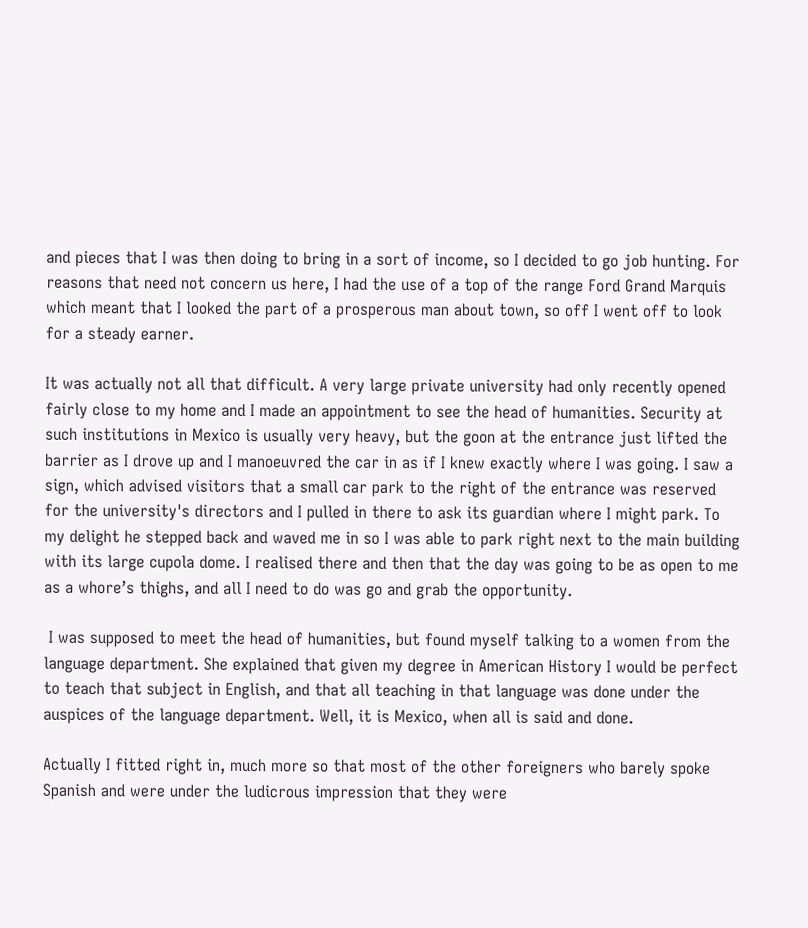and pieces that I was then doing to bring in a sort of income, so I decided to go job hunting. For reasons that need not concern us here, I had the use of a top of the range Ford Grand Marquis which meant that I looked the part of a prosperous man about town, so off I went off to look for a steady earner.

It was actually not all that difficult. A very large private university had only recently opened fairly close to my home and I made an appointment to see the head of humanities. Security at such institutions in Mexico is usually very heavy, but the goon at the entrance just lifted the barrier as I drove up and I manoeuvred the car in as if I knew exactly where I was going. I saw a sign, which advised visitors that a small car park to the right of the entrance was reserved for the university's directors and I pulled in there to ask its guardian where I might park. To my delight he stepped back and waved me in so I was able to park right next to the main building with its large cupola dome. I realised there and then that the day was going to be as open to me as a whore’s thighs, and all I need to do was go and grab the opportunity.

 I was supposed to meet the head of humanities, but found myself talking to a women from the language department. She explained that given my degree in American History I would be perfect to teach that subject in English, and that all teaching in that language was done under the auspices of the language department. Well, it is Mexico, when all is said and done.

Actually I fitted right in, much more so that most of the other foreigners who barely spoke Spanish and were under the ludicrous impression that they were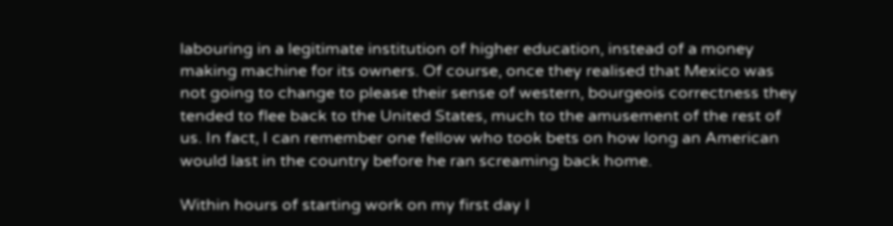labouring in a legitimate institution of higher education, instead of a money making machine for its owners. Of course, once they realised that Mexico was not going to change to please their sense of western, bourgeois correctness they tended to flee back to the United States, much to the amusement of the rest of us. In fact, I can remember one fellow who took bets on how long an American would last in the country before he ran screaming back home.

Within hours of starting work on my first day I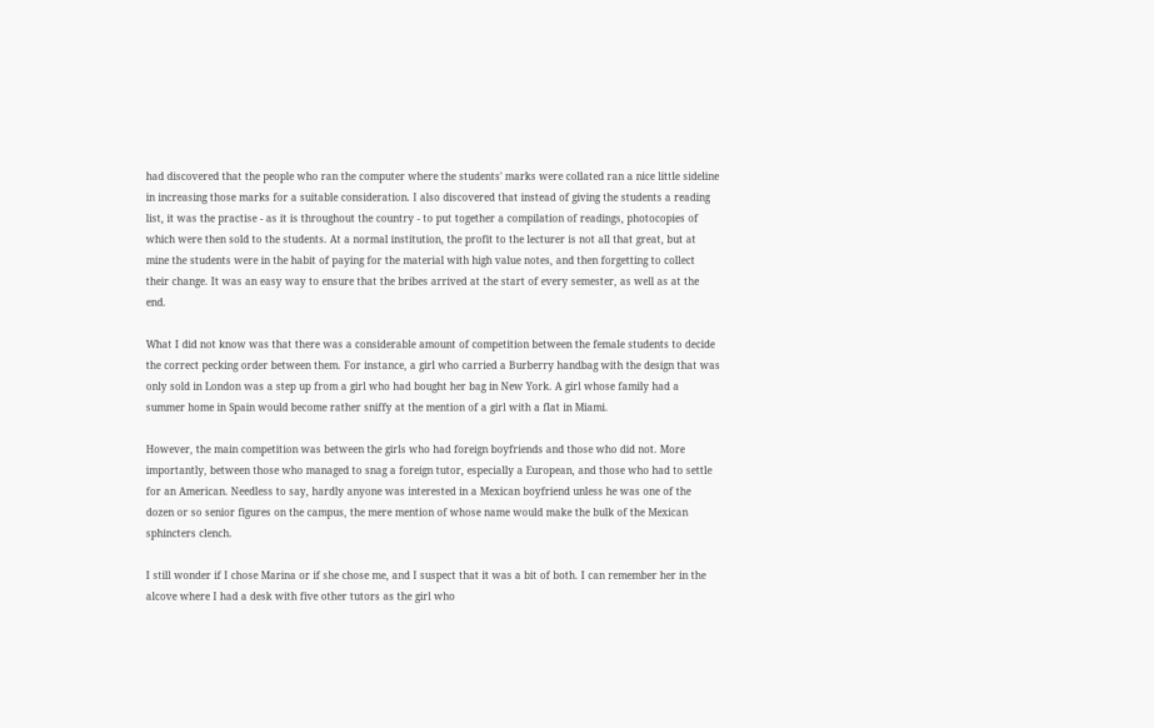had discovered that the people who ran the computer where the students' marks were collated ran a nice little sideline in increasing those marks for a suitable consideration. I also discovered that instead of giving the students a reading list, it was the practise - as it is throughout the country - to put together a compilation of readings, photocopies of which were then sold to the students. At a normal institution, the profit to the lecturer is not all that great, but at mine the students were in the habit of paying for the material with high value notes, and then forgetting to collect their change. It was an easy way to ensure that the bribes arrived at the start of every semester, as well as at the end.

What I did not know was that there was a considerable amount of competition between the female students to decide the correct pecking order between them. For instance, a girl who carried a Burberry handbag with the design that was only sold in London was a step up from a girl who had bought her bag in New York. A girl whose family had a summer home in Spain would become rather sniffy at the mention of a girl with a flat in Miami.

However, the main competition was between the girls who had foreign boyfriends and those who did not. More importantly, between those who managed to snag a foreign tutor, especially a European, and those who had to settle for an American. Needless to say, hardly anyone was interested in a Mexican boyfriend unless he was one of the dozen or so senior figures on the campus, the mere mention of whose name would make the bulk of the Mexican sphincters clench.

I still wonder if I chose Marina or if she chose me, and I suspect that it was a bit of both. I can remember her in the alcove where I had a desk with five other tutors as the girl who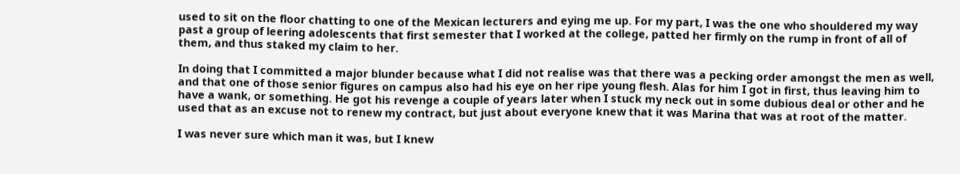used to sit on the floor chatting to one of the Mexican lecturers and eying me up. For my part, I was the one who shouldered my way past a group of leering adolescents that first semester that I worked at the college, patted her firmly on the rump in front of all of them, and thus staked my claim to her.

In doing that I committed a major blunder because what I did not realise was that there was a pecking order amongst the men as well, and that one of those senior figures on campus also had his eye on her ripe young flesh. Alas for him I got in first, thus leaving him to have a wank, or something. He got his revenge a couple of years later when I stuck my neck out in some dubious deal or other and he used that as an excuse not to renew my contract, but just about everyone knew that it was Marina that was at root of the matter.

I was never sure which man it was, but I knew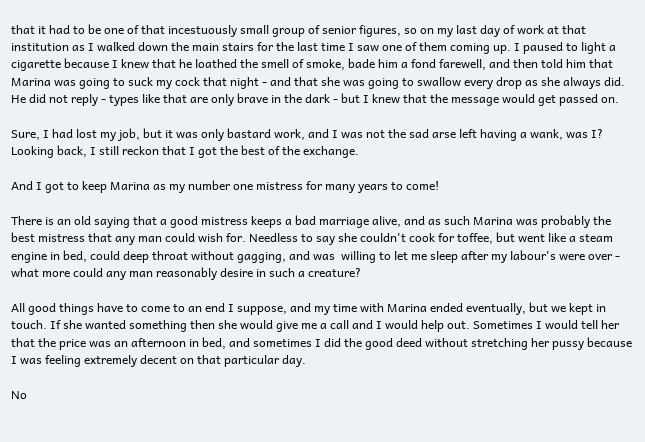that it had to be one of that incestuously small group of senior figures, so on my last day of work at that institution as I walked down the main stairs for the last time I saw one of them coming up. I paused to light a cigarette because I knew that he loathed the smell of smoke, bade him a fond farewell, and then told him that Marina was going to suck my cock that night - and that she was going to swallow every drop as she always did. He did not reply - types like that are only brave in the dark - but I knew that the message would get passed on.

Sure, I had lost my job, but it was only bastard work, and I was not the sad arse left having a wank, was I? Looking back, I still reckon that I got the best of the exchange.

And I got to keep Marina as my number one mistress for many years to come!

There is an old saying that a good mistress keeps a bad marriage alive, and as such Marina was probably the best mistress that any man could wish for. Needless to say she couldn't cook for toffee, but went like a steam engine in bed, could deep throat without gagging, and was  willing to let me sleep after my labour's were over - what more could any man reasonably desire in such a creature?

All good things have to come to an end I suppose, and my time with Marina ended eventually, but we kept in touch. If she wanted something then she would give me a call and I would help out. Sometimes I would tell her that the price was an afternoon in bed, and sometimes I did the good deed without stretching her pussy because I was feeling extremely decent on that particular day.

No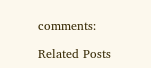comments:

Related Posts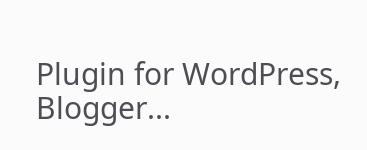Plugin for WordPress, Blogger...